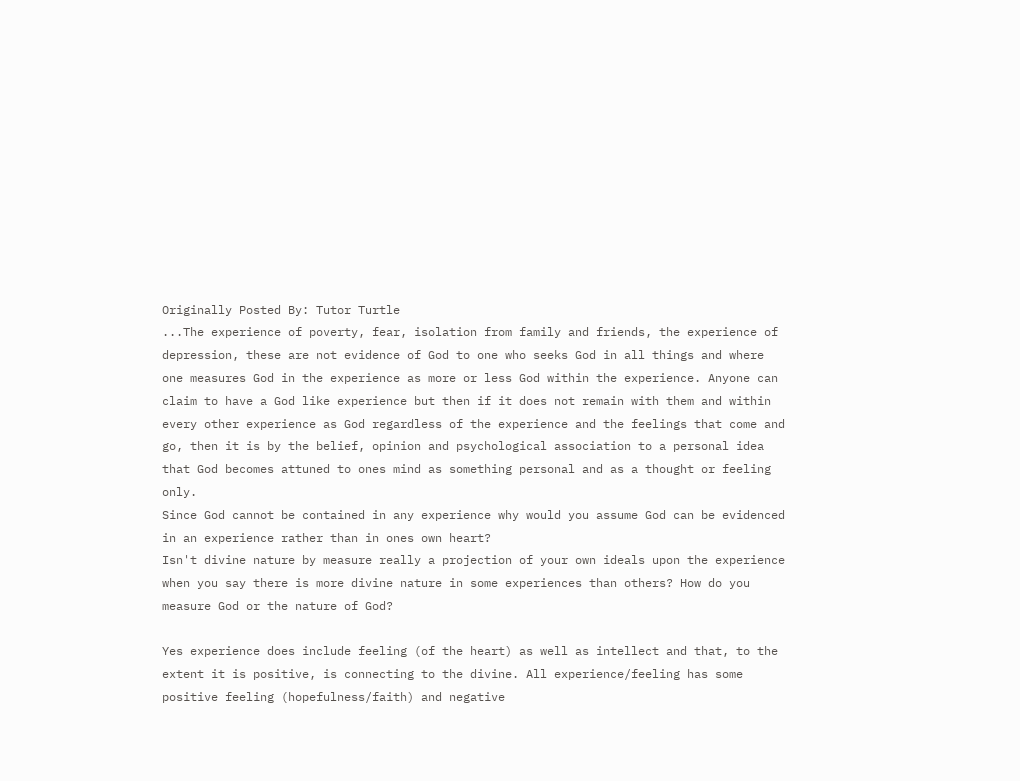Originally Posted By: Tutor Turtle
...The experience of poverty, fear, isolation from family and friends, the experience of depression, these are not evidence of God to one who seeks God in all things and where one measures God in the experience as more or less God within the experience. Anyone can claim to have a God like experience but then if it does not remain with them and within every other experience as God regardless of the experience and the feelings that come and go, then it is by the belief, opinion and psychological association to a personal idea that God becomes attuned to ones mind as something personal and as a thought or feeling only.
Since God cannot be contained in any experience why would you assume God can be evidenced in an experience rather than in ones own heart?
Isn't divine nature by measure really a projection of your own ideals upon the experience when you say there is more divine nature in some experiences than others? How do you measure God or the nature of God?

Yes experience does include feeling (of the heart) as well as intellect and that, to the extent it is positive, is connecting to the divine. All experience/feeling has some positive feeling (hopefulness/faith) and negative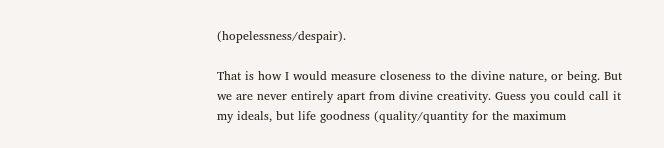(hopelessness/despair).

That is how I would measure closeness to the divine nature, or being. But we are never entirely apart from divine creativity. Guess you could call it my ideals, but life goodness (quality/quantity for the maximum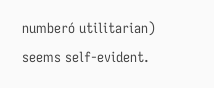numberó utilitarian) seems self-evident.